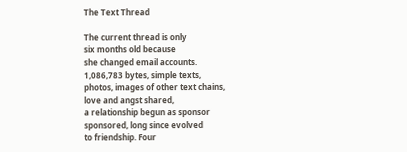The Text Thread

The current thread is only
six months old because
she changed email accounts.
1,086,783 bytes, simple texts,
photos, images of other text chains,
love and angst shared,
a relationship begun as sponsor
sponsored, long since evolved
to friendship. Four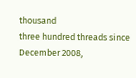thousand
three hundred threads since
December 2008,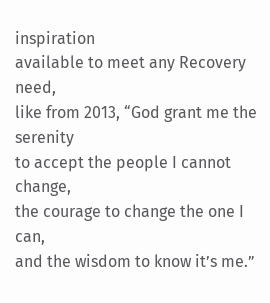inspiration
available to meet any Recovery need,
like from 2013, “God grant me the serenity
to accept the people I cannot change,
the courage to change the one I can,
and the wisdom to know it’s me.”